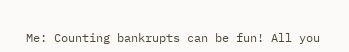Me: Counting bankrupts can be fun! All you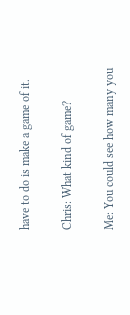have to do is make a game of it.

Chris: What kind of game?

Me: You could see how many you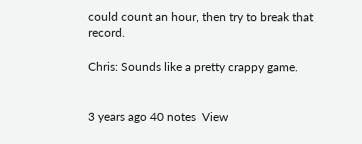could count an hour, then try to break that record.

Chris: Sounds like a pretty crappy game.


3 years ago 40 notes  View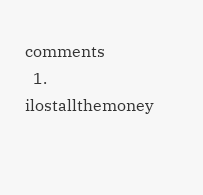comments
  1. ilostallthemoney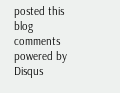posted this
blog comments powered by Disqus